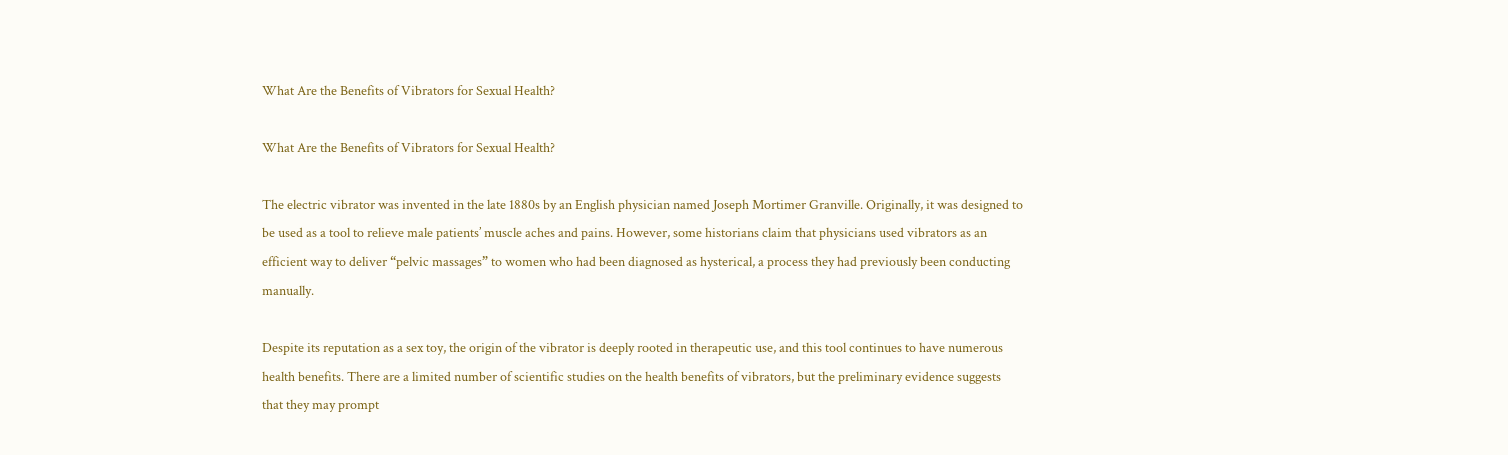What Are the Benefits of Vibrators for Sexual Health?

What Are the Benefits of Vibrators for Sexual Health?

The electric vibrator was invented in the late 1880s by an English physician named Joseph Mortimer Granville. Originally, it was designed to be used as a tool to relieve male patients’ muscle aches and pains. However, some historians claim that physicians used vibrators as an efficient way to deliver “pelvic massages” to women who had been diagnosed as hysterical, a process they had previously been conducting manually.

Despite its reputation as a sex toy, the origin of the vibrator is deeply rooted in therapeutic use, and this tool continues to have numerous health benefits. There are a limited number of scientific studies on the health benefits of vibrators, but the preliminary evidence suggests that they may prompt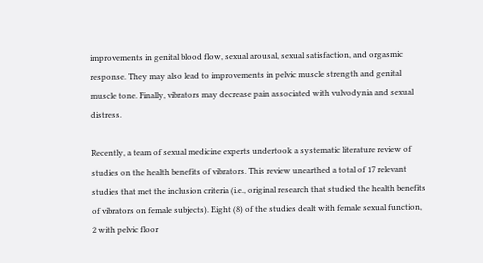improvements in genital blood flow, sexual arousal, sexual satisfaction, and orgasmic response. They may also lead to improvements in pelvic muscle strength and genital muscle tone. Finally, vibrators may decrease pain associated with vulvodynia and sexual distress.

Recently, a team of sexual medicine experts undertook a systematic literature review of studies on the health benefits of vibrators. This review unearthed a total of 17 relevant studies that met the inclusion criteria (i.e., original research that studied the health benefits of vibrators on female subjects). Eight (8) of the studies dealt with female sexual function, 2 with pelvic floor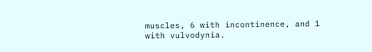muscles, 6 with incontinence, and 1 with vulvodynia.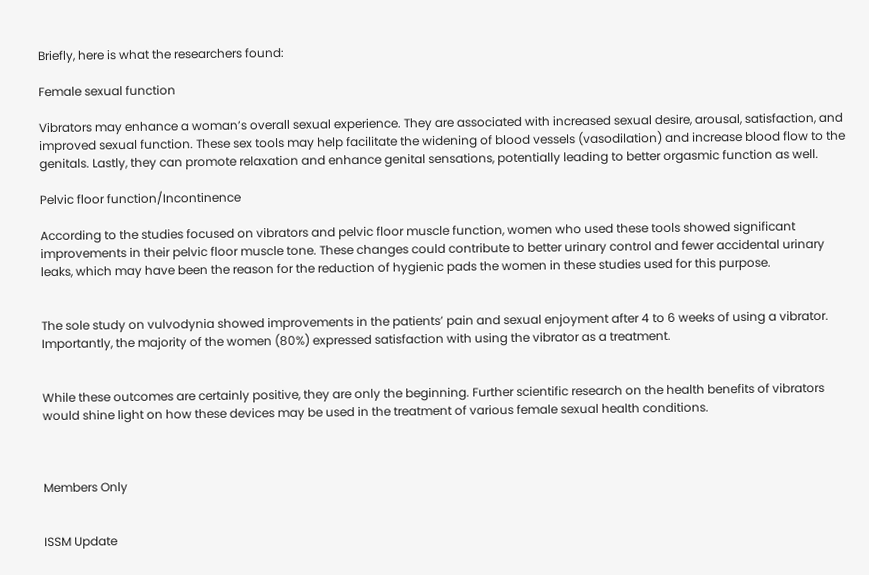Briefly, here is what the researchers found:

Female sexual function

Vibrators may enhance a woman’s overall sexual experience. They are associated with increased sexual desire, arousal, satisfaction, and improved sexual function. These sex tools may help facilitate the widening of blood vessels (vasodilation) and increase blood flow to the genitals. Lastly, they can promote relaxation and enhance genital sensations, potentially leading to better orgasmic function as well.

Pelvic floor function/Incontinence

According to the studies focused on vibrators and pelvic floor muscle function, women who used these tools showed significant improvements in their pelvic floor muscle tone. These changes could contribute to better urinary control and fewer accidental urinary leaks, which may have been the reason for the reduction of hygienic pads the women in these studies used for this purpose.


The sole study on vulvodynia showed improvements in the patients’ pain and sexual enjoyment after 4 to 6 weeks of using a vibrator. Importantly, the majority of the women (80%) expressed satisfaction with using the vibrator as a treatment.


While these outcomes are certainly positive, they are only the beginning. Further scientific research on the health benefits of vibrators would shine light on how these devices may be used in the treatment of various female sexual health conditions.



Members Only


ISSM Update